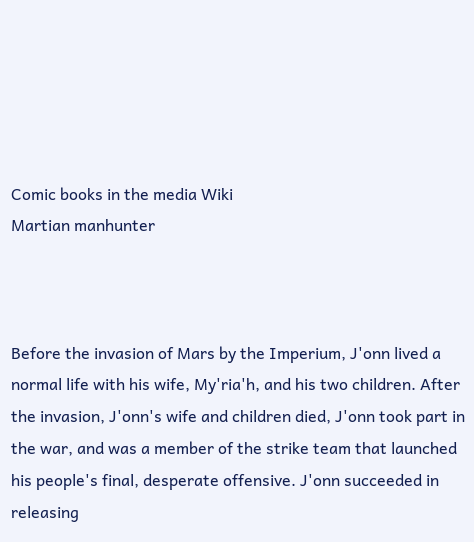Comic books in the media Wiki
Martian manhunter



Before the invasion of Mars by the Imperium, J'onn lived a normal life with his wife, My'ria'h, and his two children. After the invasion, J'onn's wife and children died, J'onn took part in the war, and was a member of the strike team that launched his people's final, desperate offensive. J'onn succeeded in releasing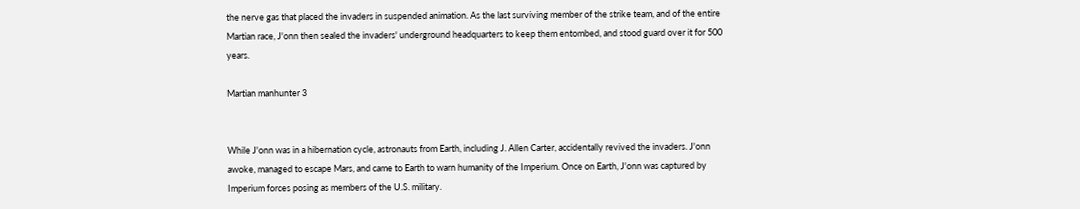the nerve gas that placed the invaders in suspended animation. As the last surviving member of the strike team, and of the entire Martian race, J'onn then sealed the invaders' underground headquarters to keep them entombed, and stood guard over it for 500 years.

Martian manhunter 3


While J'onn was in a hibernation cycle, astronauts from Earth, including J. Allen Carter, accidentally revived the invaders. J'onn awoke, managed to escape Mars, and came to Earth to warn humanity of the Imperium. Once on Earth, J'onn was captured by Imperium forces posing as members of the U.S. military.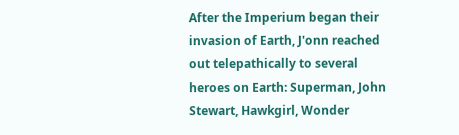After the Imperium began their invasion of Earth, J'onn reached out telepathically to several heroes on Earth: Superman, John Stewart, Hawkgirl, Wonder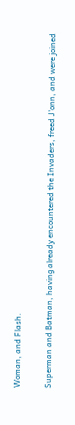Woman, and Flash.

Superman and Batman, having already encountered the Invaders, freed J'onn, and were joined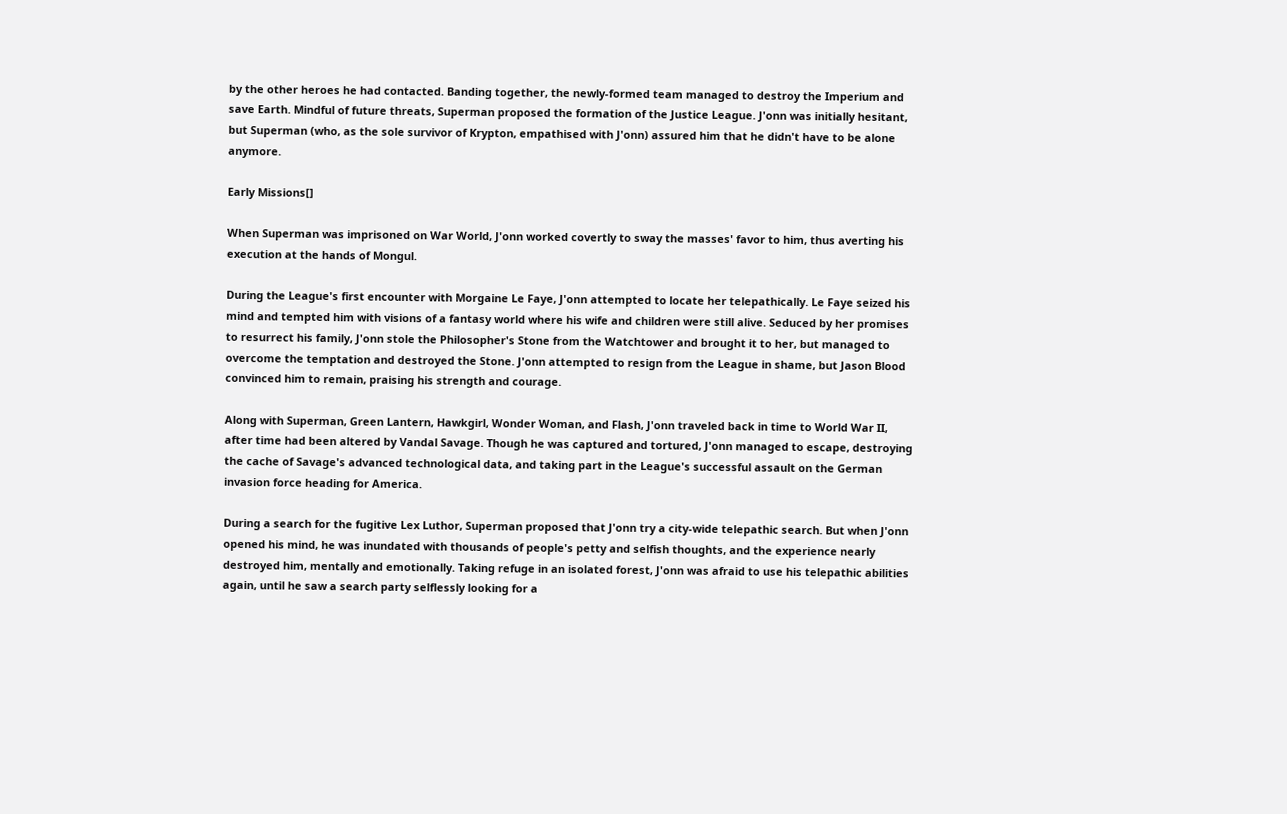by the other heroes he had contacted. Banding together, the newly-formed team managed to destroy the Imperium and save Earth. Mindful of future threats, Superman proposed the formation of the Justice League. J'onn was initially hesitant, but Superman (who, as the sole survivor of Krypton, empathised with J'onn) assured him that he didn't have to be alone anymore.

Early Missions[]

When Superman was imprisoned on War World, J'onn worked covertly to sway the masses' favor to him, thus averting his execution at the hands of Mongul.

During the League's first encounter with Morgaine Le Faye, J'onn attempted to locate her telepathically. Le Faye seized his mind and tempted him with visions of a fantasy world where his wife and children were still alive. Seduced by her promises to resurrect his family, J'onn stole the Philosopher's Stone from the Watchtower and brought it to her, but managed to overcome the temptation and destroyed the Stone. J'onn attempted to resign from the League in shame, but Jason Blood convinced him to remain, praising his strength and courage.

Along with Superman, Green Lantern, Hawkgirl, Wonder Woman, and Flash, J'onn traveled back in time to World War II, after time had been altered by Vandal Savage. Though he was captured and tortured, J'onn managed to escape, destroying the cache of Savage's advanced technological data, and taking part in the League's successful assault on the German invasion force heading for America.

During a search for the fugitive Lex Luthor, Superman proposed that J'onn try a city-wide telepathic search. But when J'onn opened his mind, he was inundated with thousands of people's petty and selfish thoughts, and the experience nearly destroyed him, mentally and emotionally. Taking refuge in an isolated forest, J'onn was afraid to use his telepathic abilities again, until he saw a search party selflessly looking for a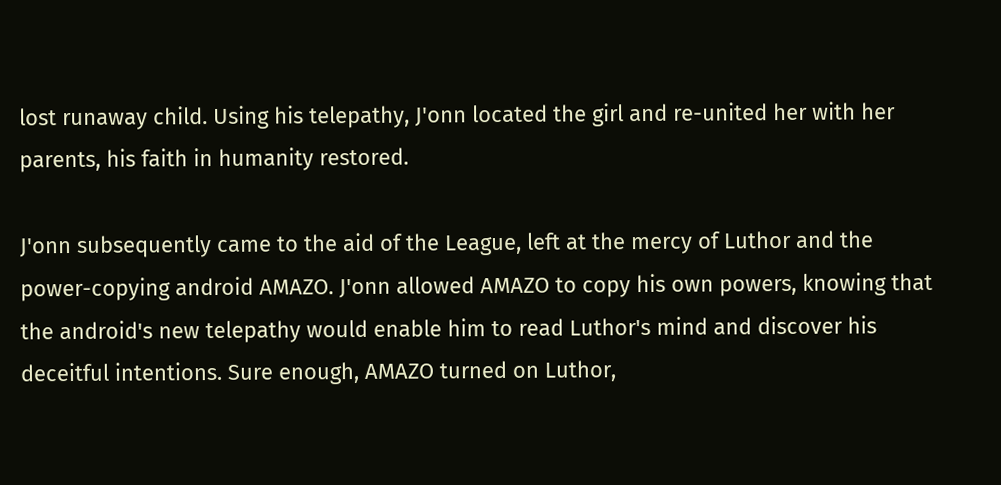lost runaway child. Using his telepathy, J'onn located the girl and re-united her with her parents, his faith in humanity restored.

J'onn subsequently came to the aid of the League, left at the mercy of Luthor and the power-copying android AMAZO. J'onn allowed AMAZO to copy his own powers, knowing that the android's new telepathy would enable him to read Luthor's mind and discover his deceitful intentions. Sure enough, AMAZO turned on Luthor,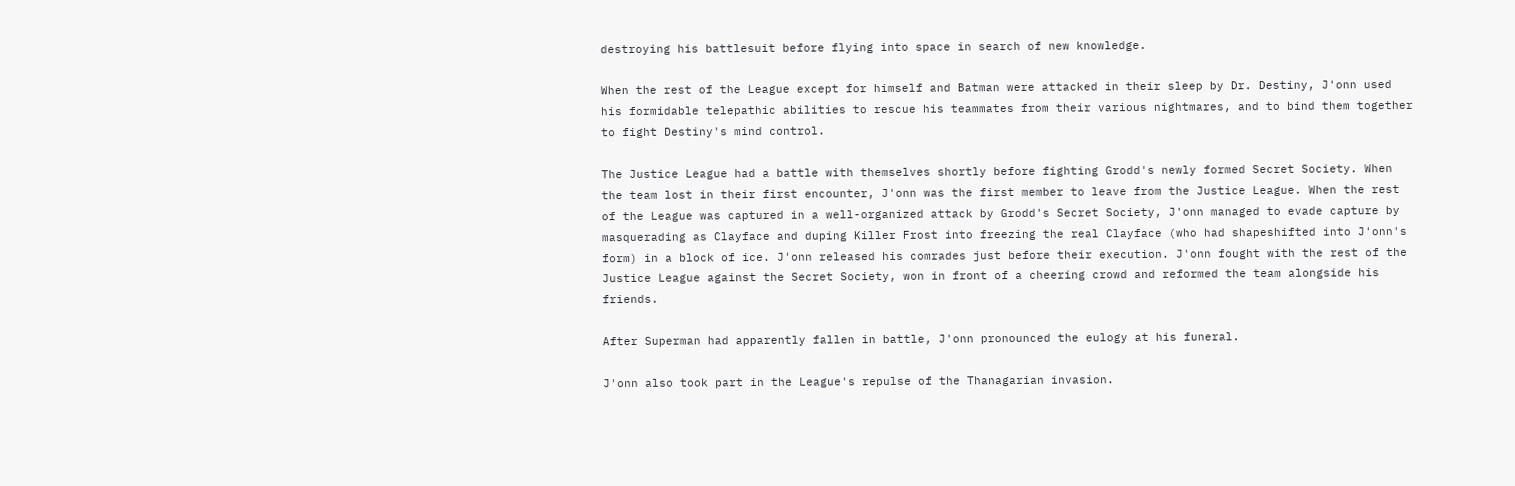destroying his battlesuit before flying into space in search of new knowledge.

When the rest of the League except for himself and Batman were attacked in their sleep by Dr. Destiny, J'onn used his formidable telepathic abilities to rescue his teammates from their various nightmares, and to bind them together to fight Destiny's mind control.

The Justice League had a battle with themselves shortly before fighting Grodd's newly formed Secret Society. When the team lost in their first encounter, J'onn was the first member to leave from the Justice League. When the rest of the League was captured in a well-organized attack by Grodd's Secret Society, J'onn managed to evade capture by masquerading as Clayface and duping Killer Frost into freezing the real Clayface (who had shapeshifted into J'onn's form) in a block of ice. J'onn released his comrades just before their execution. J'onn fought with the rest of the Justice League against the Secret Society, won in front of a cheering crowd and reformed the team alongside his friends.

After Superman had apparently fallen in battle, J'onn pronounced the eulogy at his funeral.

J'onn also took part in the League's repulse of the Thanagarian invasion.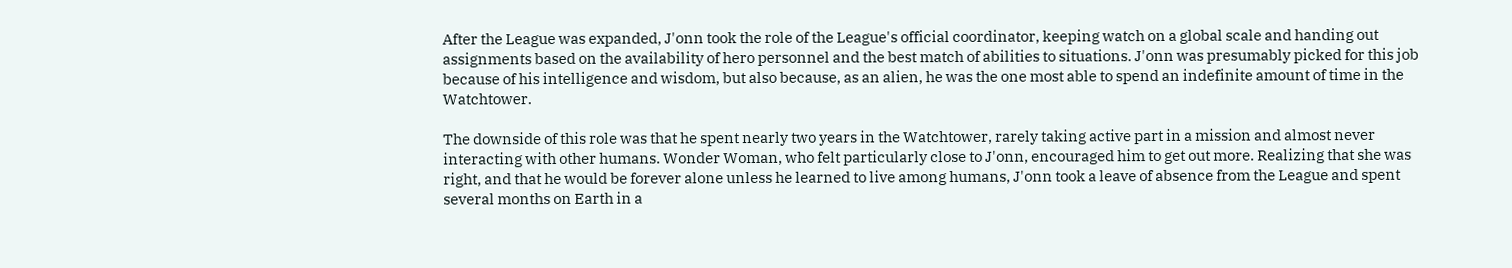After the League was expanded, J'onn took the role of the League's official coordinator, keeping watch on a global scale and handing out assignments based on the availability of hero personnel and the best match of abilities to situations. J'onn was presumably picked for this job because of his intelligence and wisdom, but also because, as an alien, he was the one most able to spend an indefinite amount of time in the Watchtower.

The downside of this role was that he spent nearly two years in the Watchtower, rarely taking active part in a mission and almost never interacting with other humans. Wonder Woman, who felt particularly close to J'onn, encouraged him to get out more. Realizing that she was right, and that he would be forever alone unless he learned to live among humans, J'onn took a leave of absence from the League and spent several months on Earth in a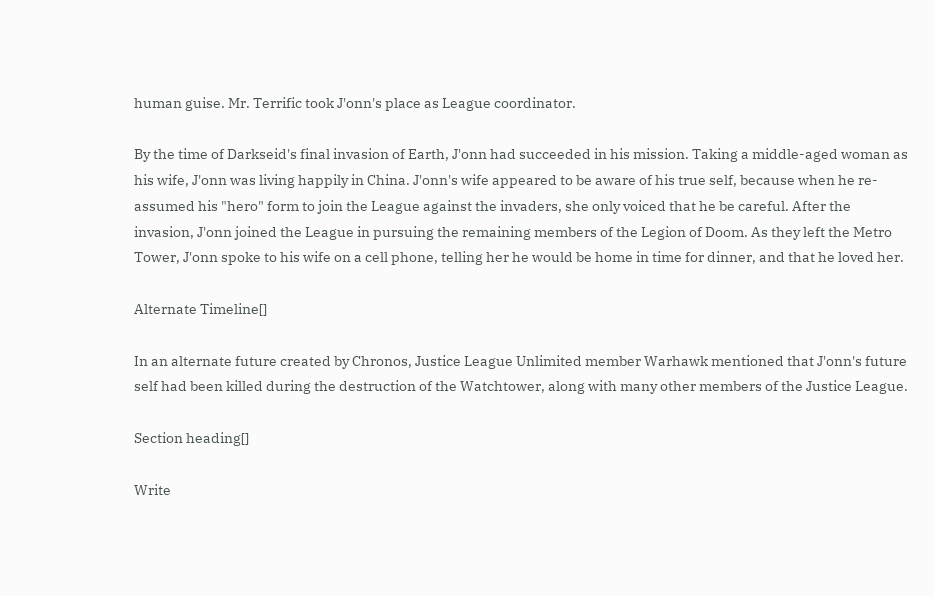human guise. Mr. Terrific took J'onn's place as League coordinator.

By the time of Darkseid's final invasion of Earth, J'onn had succeeded in his mission. Taking a middle-aged woman as his wife, J'onn was living happily in China. J'onn's wife appeared to be aware of his true self, because when he re-assumed his "hero" form to join the League against the invaders, she only voiced that he be careful. After the invasion, J'onn joined the League in pursuing the remaining members of the Legion of Doom. As they left the Metro Tower, J'onn spoke to his wife on a cell phone, telling her he would be home in time for dinner, and that he loved her.

Alternate Timeline[]

In an alternate future created by Chronos, Justice League Unlimited member Warhawk mentioned that J'onn's future self had been killed during the destruction of the Watchtower, along with many other members of the Justice League.

Section heading[]

Write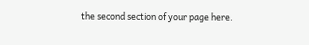the second section of your page here.